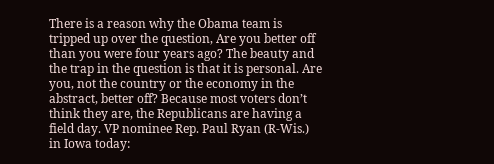There is a reason why the Obama team is tripped up over the question, Are you better off than you were four years ago? The beauty and the trap in the question is that it is personal. Are you, not the country or the economy in the abstract, better off? Because most voters don’t think they are, the Republicans are having a field day. VP nominee Rep. Paul Ryan (R-Wis.) in Iowa today: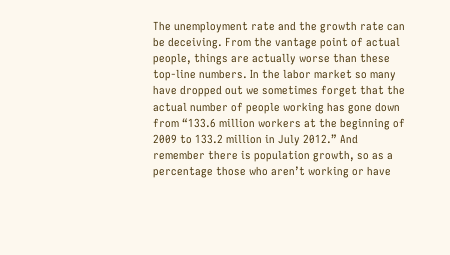The unemployment rate and the growth rate can be deceiving. From the vantage point of actual people, things are actually worse than these top-line numbers. In the labor market so many have dropped out we sometimes forget that the actual number of people working has gone down from “133.6 million workers at the beginning of 2009 to 133.2 million in July 2012.” And remember there is population growth, so as a percentage those who aren’t working or have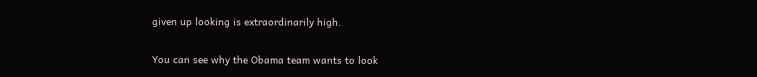given up looking is extraordinarily high.

You can see why the Obama team wants to look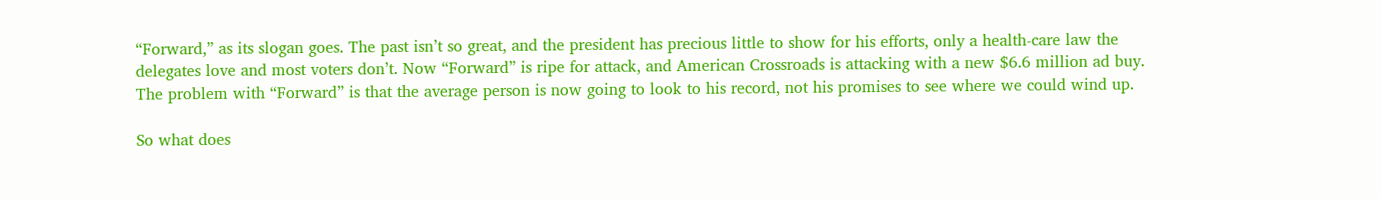“Forward,” as its slogan goes. The past isn’t so great, and the president has precious little to show for his efforts, only a health-care law the delegates love and most voters don’t. Now “Forward” is ripe for attack, and American Crossroads is attacking with a new $6.6 million ad buy. The problem with “Forward” is that the average person is now going to look to his record, not his promises to see where we could wind up.

So what does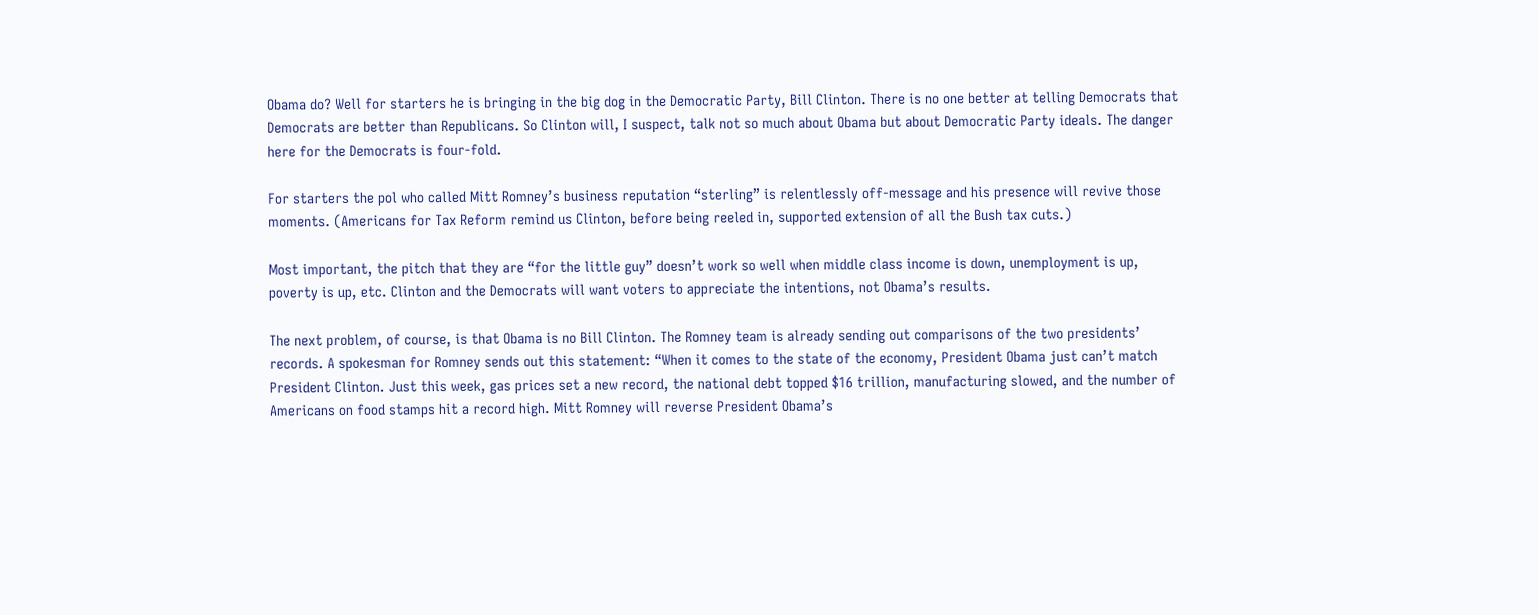Obama do? Well for starters he is bringing in the big dog in the Democratic Party, Bill Clinton. There is no one better at telling Democrats that Democrats are better than Republicans. So Clinton will, I suspect, talk not so much about Obama but about Democratic Party ideals. The danger here for the Democrats is four-fold.

For starters the pol who called Mitt Romney’s business reputation “sterling” is relentlessly off-message and his presence will revive those moments. (Americans for Tax Reform remind us Clinton, before being reeled in, supported extension of all the Bush tax cuts.)

Most important, the pitch that they are “for the little guy” doesn’t work so well when middle class income is down, unemployment is up, poverty is up, etc. Clinton and the Democrats will want voters to appreciate the intentions, not Obama’s results.

The next problem, of course, is that Obama is no Bill Clinton. The Romney team is already sending out comparisons of the two presidents’ records. A spokesman for Romney sends out this statement: “When it comes to the state of the economy, President Obama just can’t match President Clinton. Just this week, gas prices set a new record, the national debt topped $16 trillion, manufacturing slowed, and the number of Americans on food stamps hit a record high. Mitt Romney will reverse President Obama’s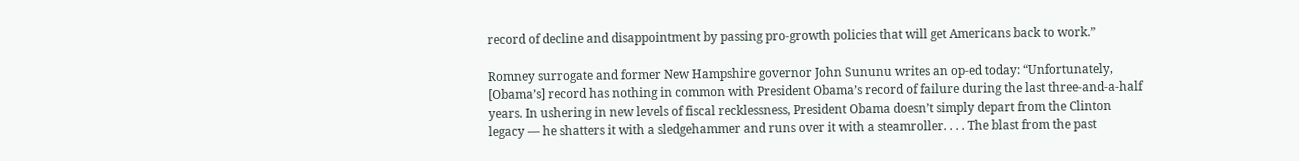record of decline and disappointment by passing pro-growth policies that will get Americans back to work.”

Romney surrogate and former New Hampshire governor John Sununu writes an op-ed today: “Unfortunately, [Obama’s] record has nothing in common with President Obama’s record of failure during the last three-and-a-half years. In ushering in new levels of fiscal recklessness, President Obama doesn’t simply depart from the Clinton legacy — he shatters it with a sledgehammer and runs over it with a steamroller. . . . The blast from the past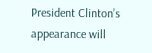President Clinton’s appearance will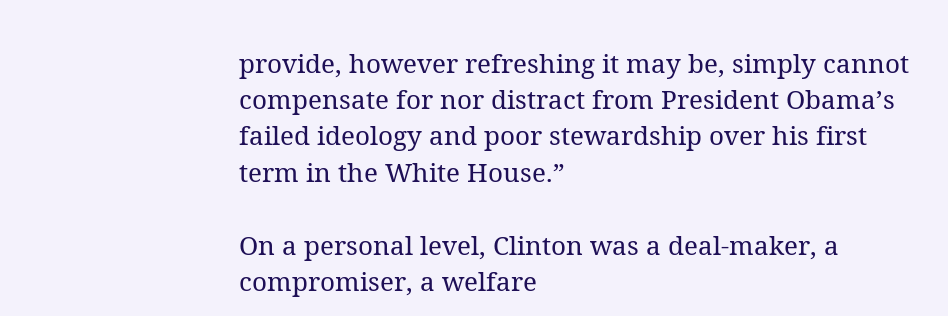provide, however refreshing it may be, simply cannot compensate for nor distract from President Obama’s failed ideology and poor stewardship over his first term in the White House.”

On a personal level, Clinton was a deal-maker, a compromiser, a welfare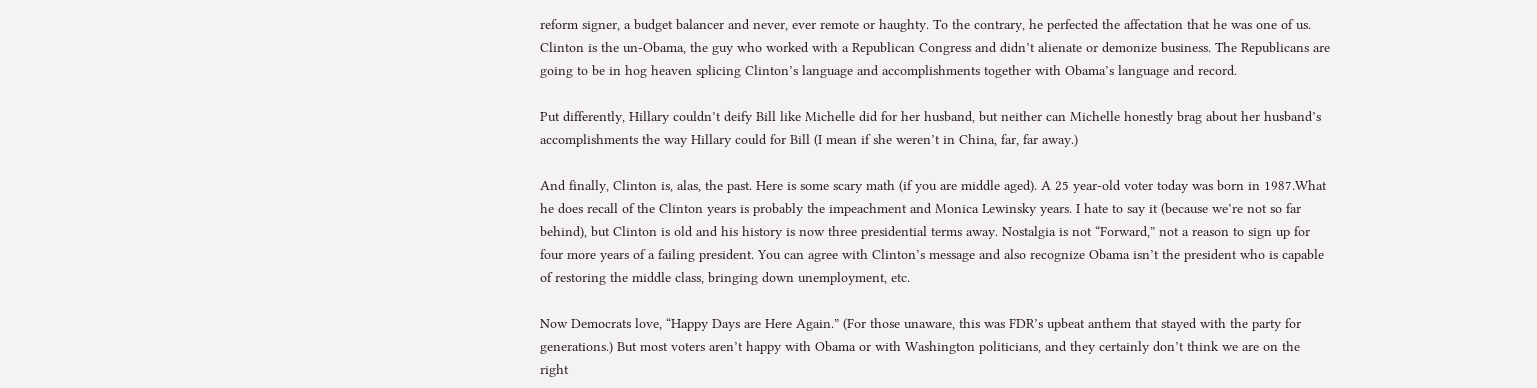reform signer, a budget balancer and never, ever remote or haughty. To the contrary, he perfected the affectation that he was one of us. Clinton is the un-Obama, the guy who worked with a Republican Congress and didn’t alienate or demonize business. The Republicans are going to be in hog heaven splicing Clinton’s language and accomplishments together with Obama’s language and record.

Put differently, Hillary couldn’t deify Bill like Michelle did for her husband, but neither can Michelle honestly brag about her husband’s accomplishments the way Hillary could for Bill (I mean if she weren’t in China, far, far away.)

And finally, Clinton is, alas, the past. Here is some scary math (if you are middle aged). A 25 year-old voter today was born in 1987.What he does recall of the Clinton years is probably the impeachment and Monica Lewinsky years. I hate to say it (because we’re not so far behind), but Clinton is old and his history is now three presidential terms away. Nostalgia is not “Forward,” not a reason to sign up for four more years of a failing president. You can agree with Clinton’s message and also recognize Obama isn’t the president who is capable of restoring the middle class, bringing down unemployment, etc.

Now Democrats love, “Happy Days are Here Again.” (For those unaware, this was FDR’s upbeat anthem that stayed with the party for generations.) But most voters aren’t happy with Obama or with Washington politicians, and they certainly don’t think we are on the right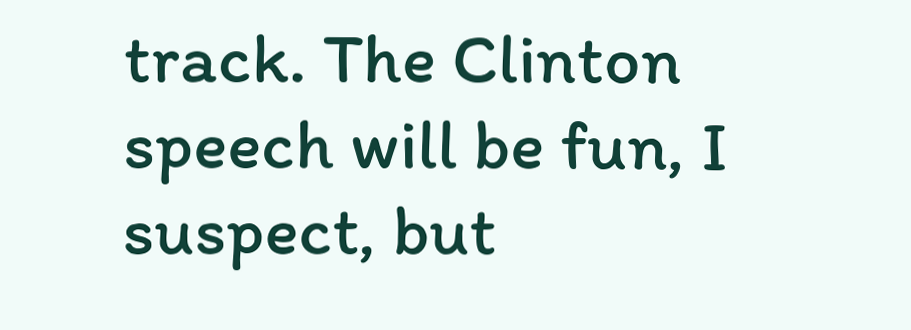track. The Clinton speech will be fun, I suspect, but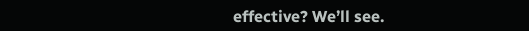effective? We’ll see.